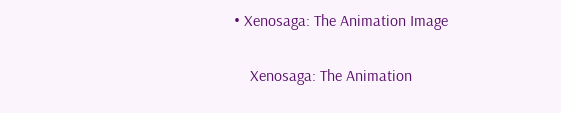• Xenosaga: The Animation Image

    Xenosaga: The Animation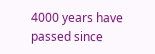4000 years have passed since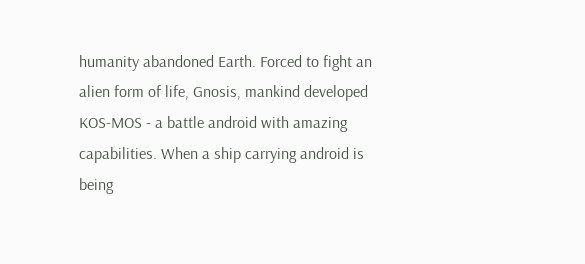humanity abandoned Earth. Forced to fight an alien form of life, Gnosis, mankind developed KOS-MOS - a battle android with amazing capabilities. When a ship carrying android is being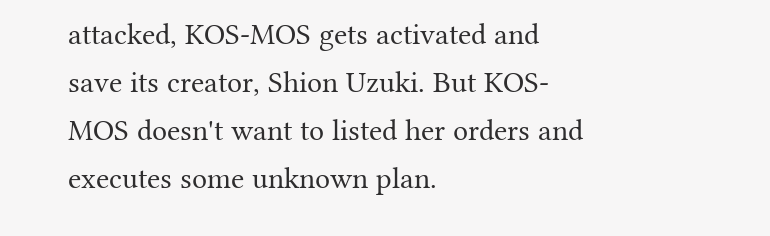attacked, KOS-MOS gets activated and save its creator, Shion Uzuki. But KOS-MOS doesn't want to listed her orders and executes some unknown plan.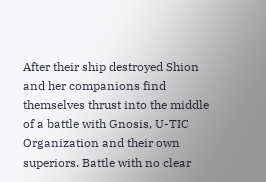After their ship destroyed Shion and her companions find themselves thrust into the middle of a battle with Gnosis, U-TIC Organization and their own superiors. Battle with no clear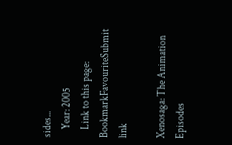sides...
    Year: 2005
    Link to this page: BookmarkFavouriteSubmit link

Xenosaga: The Animation Episodes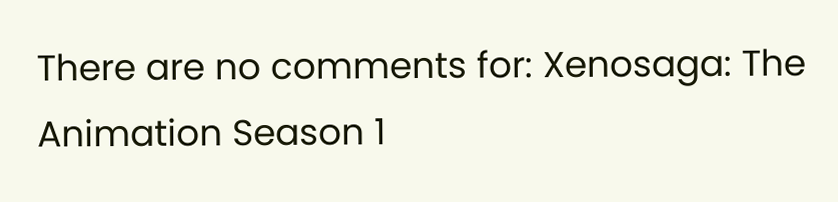There are no comments for: Xenosaga: The Animation Season 1